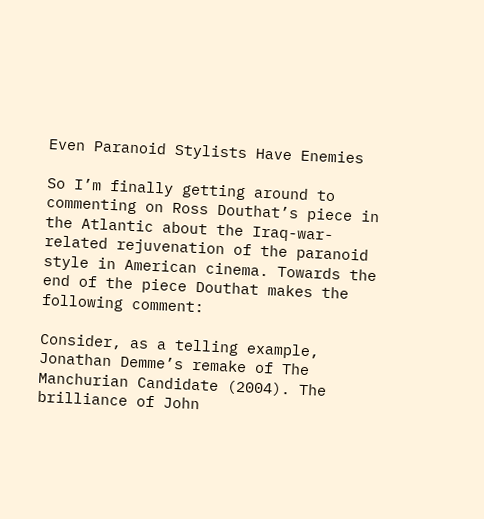Even Paranoid Stylists Have Enemies

So I’m finally getting around to commenting on Ross Douthat’s piece in the Atlantic about the Iraq-war-related rejuvenation of the paranoid style in American cinema. Towards the end of the piece Douthat makes the following comment:

Consider, as a telling example, Jonathan Demme’s remake of The Manchurian Candidate (2004). The brilliance of John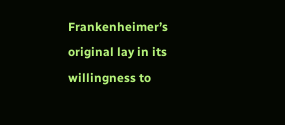Frankenheimer’s original lay in its willingness to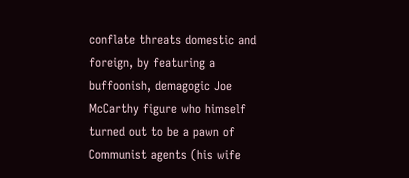conflate threats domestic and foreign, by featuring a buffoonish, demagogic Joe McCarthy figure who himself turned out to be a pawn of Communist agents (his wife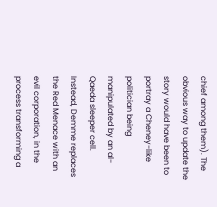chief among them). The obvious way to update the story would have been to portray a Cheney-like politician being manipulated by an al-Qaeda sleeper cell. Instead, Demme replaces the Red Menace with an evil corporation, in the process transforming a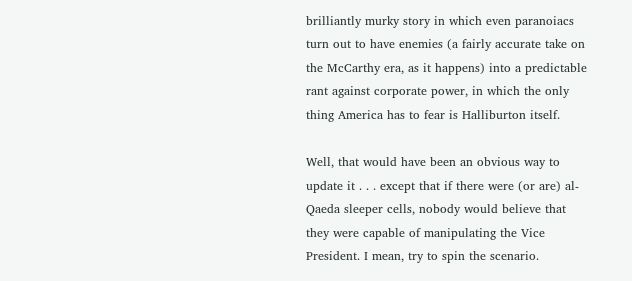brilliantly murky story in which even paranoiacs turn out to have enemies (a fairly accurate take on the McCarthy era, as it happens) into a predictable rant against corporate power, in which the only thing America has to fear is Halliburton itself.

Well, that would have been an obvious way to update it . . . except that if there were (or are) al-Qaeda sleeper cells, nobody would believe that they were capable of manipulating the Vice President. I mean, try to spin the scenario.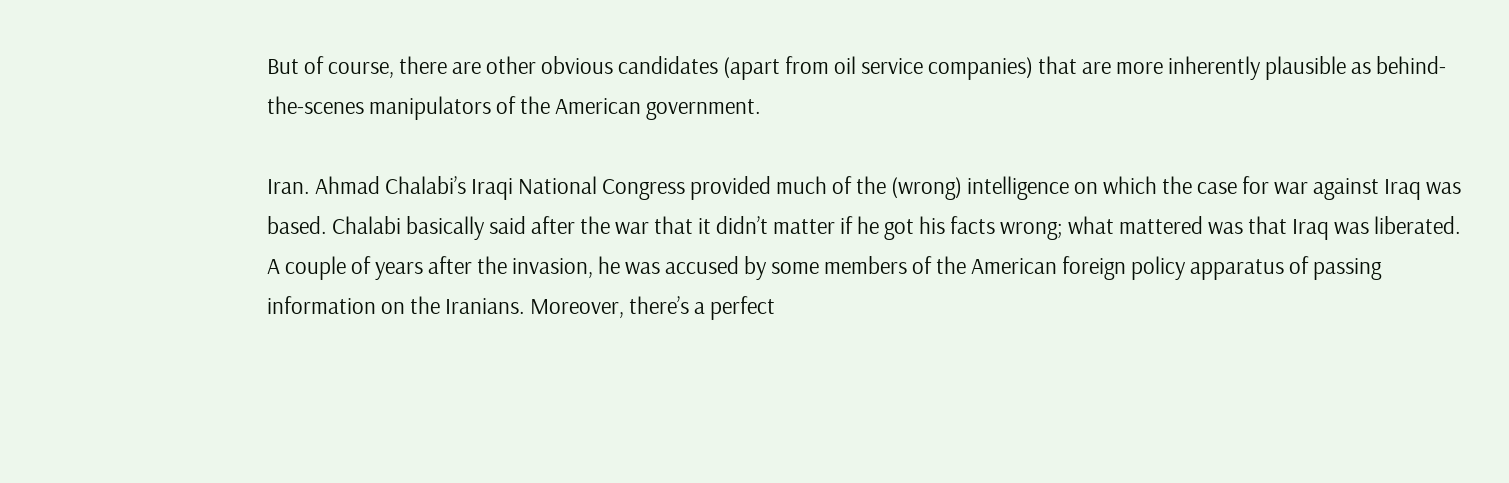But of course, there are other obvious candidates (apart from oil service companies) that are more inherently plausible as behind-the-scenes manipulators of the American government.

Iran. Ahmad Chalabi’s Iraqi National Congress provided much of the (wrong) intelligence on which the case for war against Iraq was based. Chalabi basically said after the war that it didn’t matter if he got his facts wrong; what mattered was that Iraq was liberated. A couple of years after the invasion, he was accused by some members of the American foreign policy apparatus of passing information on the Iranians. Moreover, there’s a perfect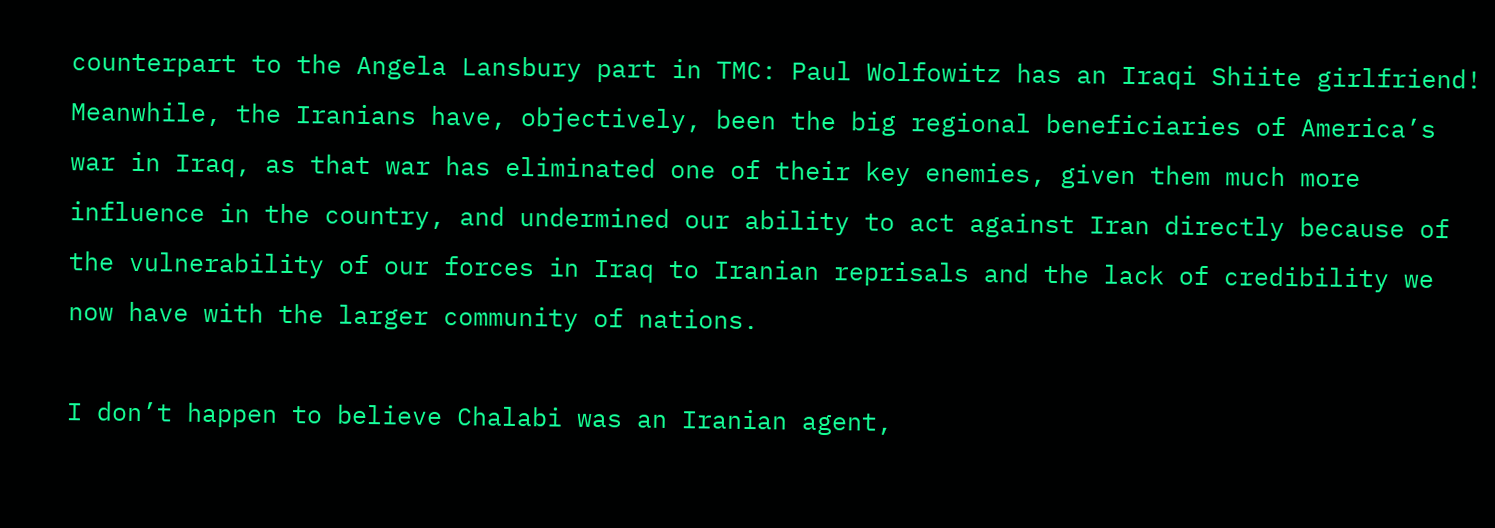counterpart to the Angela Lansbury part in TMC: Paul Wolfowitz has an Iraqi Shiite girlfriend! Meanwhile, the Iranians have, objectively, been the big regional beneficiaries of America’s war in Iraq, as that war has eliminated one of their key enemies, given them much more influence in the country, and undermined our ability to act against Iran directly because of the vulnerability of our forces in Iraq to Iranian reprisals and the lack of credibility we now have with the larger community of nations.

I don’t happen to believe Chalabi was an Iranian agent,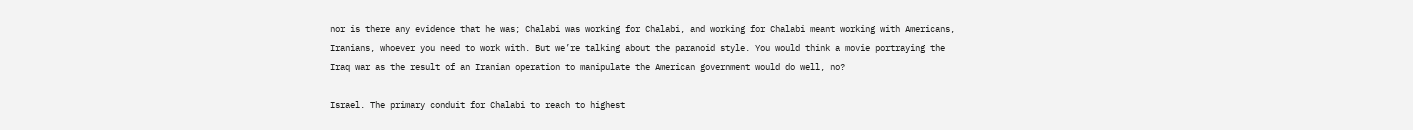nor is there any evidence that he was; Chalabi was working for Chalabi, and working for Chalabi meant working with Americans, Iranians, whoever you need to work with. But we’re talking about the paranoid style. You would think a movie portraying the Iraq war as the result of an Iranian operation to manipulate the American government would do well, no?

Israel. The primary conduit for Chalabi to reach to highest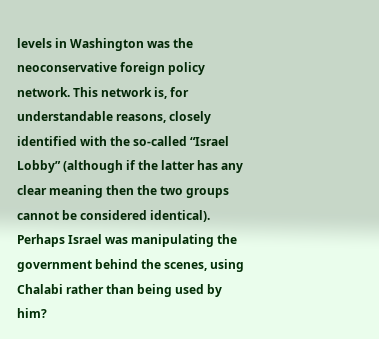levels in Washington was the neoconservative foreign policy network. This network is, for understandable reasons, closely identified with the so-called “Israel Lobby” (although if the latter has any clear meaning then the two groups cannot be considered identical). Perhaps Israel was manipulating the government behind the scenes, using Chalabi rather than being used by him?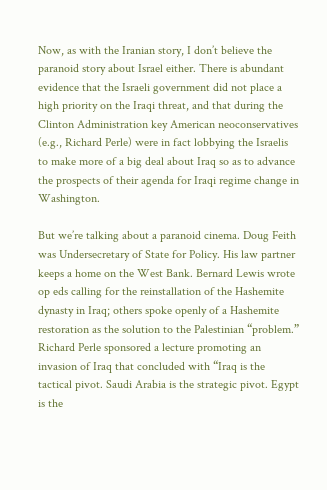Now, as with the Iranian story, I don’t believe the paranoid story about Israel either. There is abundant evidence that the Israeli government did not place a high priority on the Iraqi threat, and that during the Clinton Administration key American neoconservatives (e.g., Richard Perle) were in fact lobbying the Israelis to make more of a big deal about Iraq so as to advance the prospects of their agenda for Iraqi regime change in Washington.

But we’re talking about a paranoid cinema. Doug Feith was Undersecretary of State for Policy. His law partner keeps a home on the West Bank. Bernard Lewis wrote op eds calling for the reinstallation of the Hashemite dynasty in Iraq; others spoke openly of a Hashemite restoration as the solution to the Palestinian “problem.” Richard Perle sponsored a lecture promoting an invasion of Iraq that concluded with “Iraq is the tactical pivot. Saudi Arabia is the strategic pivot. Egypt is the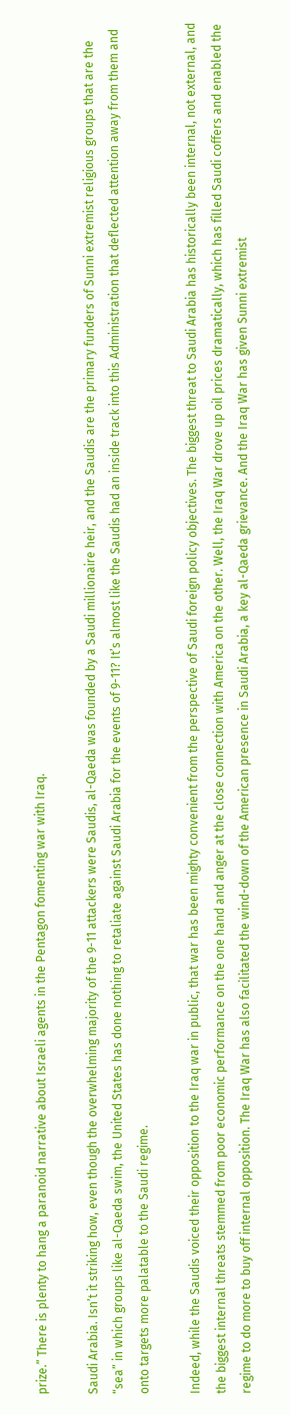prize.” There is plenty to hang a paranoid narrative about Israeli agents in the Pentagon fomenting war with Iraq.

Saudi Arabia. Isn’t it striking how, even though the overwhelming majority of the 9-11 attackers were Saudis, al-Qaeda was founded by a Saudi millionaire heir, and the Saudis are the primary funders of Sunni extremist religious groups that are the “sea” in which groups like al-Qaeda swim, the United States has done nothing to retaliate against Saudi Arabia for the events of 9-11? It’s almost like the Saudis had an inside track into this Administration that deflected attention away from them and onto targets more palatable to the Saudi regime.

Indeed, while the Saudis voiced their opposition to the Iraq war in public, that war has been mighty convenient from the perspective of Saudi foreign policy objectives. The biggest threat to Saudi Arabia has historically been internal, not external, and the biggest internal threats stemmed from poor economic performance on the one hand and anger at the close connection with America on the other. Well, the Iraq War drove up oil prices dramatically, which has filled Saudi coffers and enabled the regime to do more to buy off internal opposition. The Iraq War has also facilitated the wind-down of the American presence in Saudi Arabia, a key al-Qaeda grievance. And the Iraq War has given Sunni extremist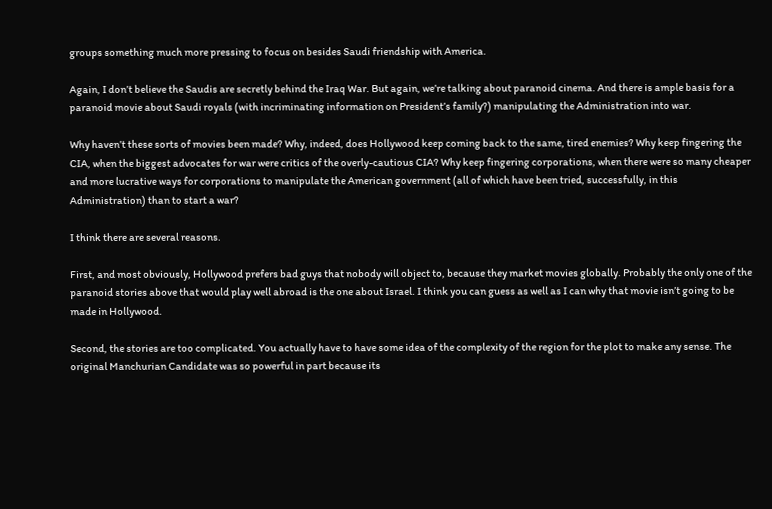groups something much more pressing to focus on besides Saudi friendship with America.

Again, I don’t believe the Saudis are secretly behind the Iraq War. But again, we’re talking about paranoid cinema. And there is ample basis for a paranoid movie about Saudi royals (with incriminating information on President’s family?) manipulating the Administration into war.

Why haven’t these sorts of movies been made? Why, indeed, does Hollywood keep coming back to the same, tired enemies? Why keep fingering the CIA, when the biggest advocates for war were critics of the overly-cautious CIA? Why keep fingering corporations, when there were so many cheaper and more lucrative ways for corporations to manipulate the American government (all of which have been tried, successfully, in this Administration) than to start a war?

I think there are several reasons.

First, and most obviously, Hollywood prefers bad guys that nobody will object to, because they market movies globally. Probably the only one of the paranoid stories above that would play well abroad is the one about Israel. I think you can guess as well as I can why that movie isn’t going to be made in Hollywood.

Second, the stories are too complicated. You actually have to have some idea of the complexity of the region for the plot to make any sense. The original Manchurian Candidate was so powerful in part because its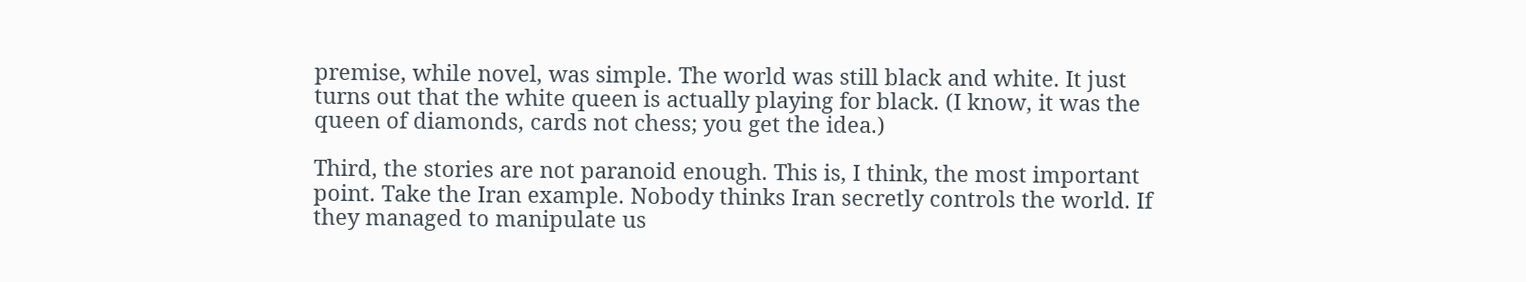premise, while novel, was simple. The world was still black and white. It just turns out that the white queen is actually playing for black. (I know, it was the queen of diamonds, cards not chess; you get the idea.)

Third, the stories are not paranoid enough. This is, I think, the most important point. Take the Iran example. Nobody thinks Iran secretly controls the world. If they managed to manipulate us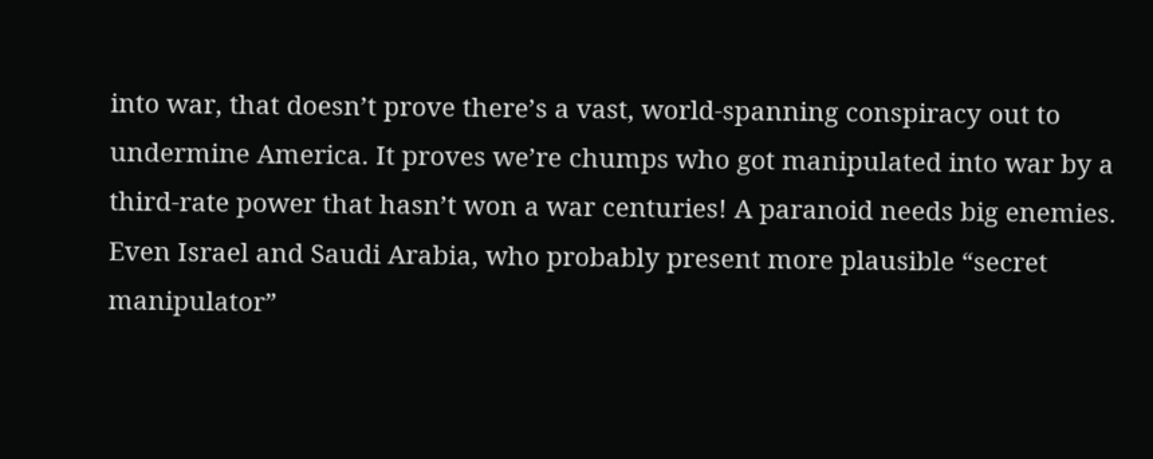into war, that doesn’t prove there’s a vast, world-spanning conspiracy out to undermine America. It proves we’re chumps who got manipulated into war by a third-rate power that hasn’t won a war centuries! A paranoid needs big enemies. Even Israel and Saudi Arabia, who probably present more plausible “secret manipulator”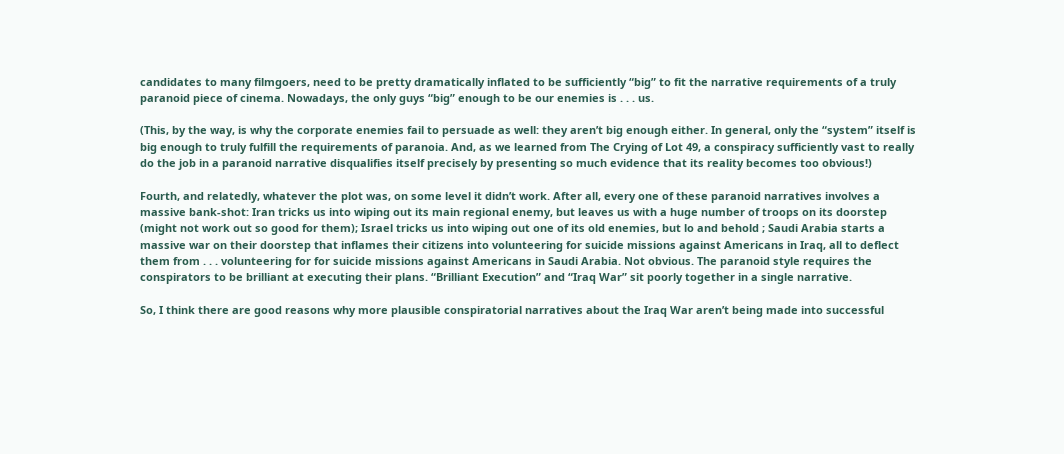candidates to many filmgoers, need to be pretty dramatically inflated to be sufficiently “big” to fit the narrative requirements of a truly paranoid piece of cinema. Nowadays, the only guys “big” enough to be our enemies is . . . us.

(This, by the way, is why the corporate enemies fail to persuade as well: they aren’t big enough either. In general, only the “system” itself is big enough to truly fulfill the requirements of paranoia. And, as we learned from The Crying of Lot 49, a conspiracy sufficiently vast to really do the job in a paranoid narrative disqualifies itself precisely by presenting so much evidence that its reality becomes too obvious!)

Fourth, and relatedly, whatever the plot was, on some level it didn’t work. After all, every one of these paranoid narratives involves a massive bank-shot: Iran tricks us into wiping out its main regional enemy, but leaves us with a huge number of troops on its doorstep (might not work out so good for them); Israel tricks us into wiping out one of its old enemies, but lo and behold ; Saudi Arabia starts a massive war on their doorstep that inflames their citizens into volunteering for suicide missions against Americans in Iraq, all to deflect them from . . . volunteering for for suicide missions against Americans in Saudi Arabia. Not obvious. The paranoid style requires the conspirators to be brilliant at executing their plans. “Brilliant Execution” and “Iraq War” sit poorly together in a single narrative.

So, I think there are good reasons why more plausible conspiratorial narratives about the Iraq War aren’t being made into successful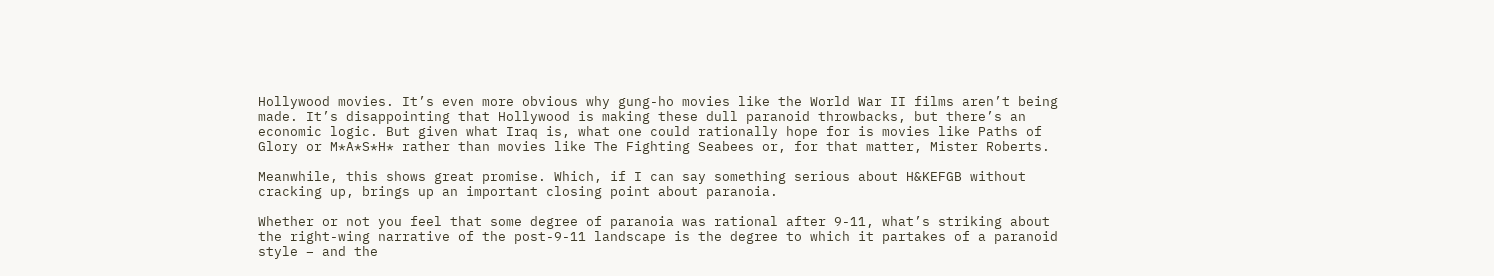Hollywood movies. It’s even more obvious why gung-ho movies like the World War II films aren’t being made. It’s disappointing that Hollywood is making these dull paranoid throwbacks, but there’s an economic logic. But given what Iraq is, what one could rationally hope for is movies like Paths of Glory or M*A*S*H* rather than movies like The Fighting Seabees or, for that matter, Mister Roberts.

Meanwhile, this shows great promise. Which, if I can say something serious about H&KEFGB without cracking up, brings up an important closing point about paranoia.

Whether or not you feel that some degree of paranoia was rational after 9-11, what’s striking about the right-wing narrative of the post-9-11 landscape is the degree to which it partakes of a paranoid style – and the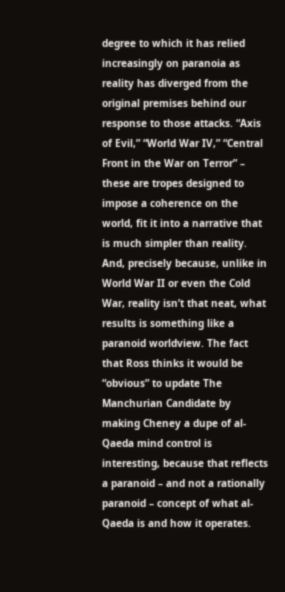degree to which it has relied increasingly on paranoia as reality has diverged from the original premises behind our response to those attacks. “Axis of Evil,” “World War IV,” “Central Front in the War on Terror” – these are tropes designed to impose a coherence on the world, fit it into a narrative that is much simpler than reality. And, precisely because, unlike in World War II or even the Cold War, reality isn’t that neat, what results is something like a paranoid worldview. The fact that Ross thinks it would be “obvious” to update The Manchurian Candidate by making Cheney a dupe of al-Qaeda mind control is interesting, because that reflects a paranoid – and not a rationally paranoid – concept of what al-Qaeda is and how it operates.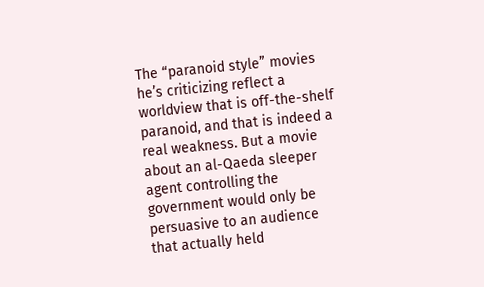The “paranoid style” movies he’s criticizing reflect a worldview that is off-the-shelf paranoid, and that is indeed a real weakness. But a movie about an al-Qaeda sleeper agent controlling the government would only be persuasive to an audience that actually held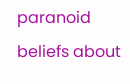paranoid beliefs about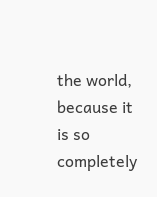the world, because it is so completely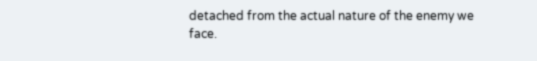detached from the actual nature of the enemy we face.